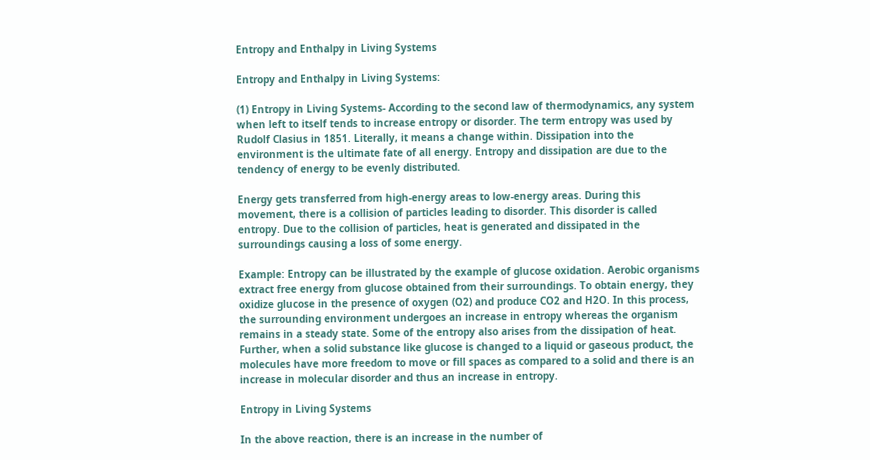Entropy and Enthalpy in Living Systems

Entropy and Enthalpy in Living Systems:

(1) Entropy in Living Systems- According to the second law of thermodynamics, any system when left to itself tends to increase entropy or disorder. The term entropy was used by Rudolf Clasius in 1851. Literally, it means a change within. Dissipation into the environment is the ultimate fate of all energy. Entropy and dissipation are due to the tendency of energy to be evenly distributed.

Energy gets transferred from high-energy areas to low-energy areas. During this movement, there is a collision of particles leading to disorder. This disorder is called entropy. Due to the collision of particles, heat is generated and dissipated in the surroundings causing a loss of some energy.

Example: Entropy can be illustrated by the example of glucose oxidation. Aerobic organisms extract free energy from glucose obtained from their surroundings. To obtain energy, they oxidize glucose in the presence of oxygen (O2) and produce CO2 and H2O. In this process, the surrounding environment undergoes an increase in entropy whereas the organism remains in a steady state. Some of the entropy also arises from the dissipation of heat. Further, when a solid substance like glucose is changed to a liquid or gaseous product, the molecules have more freedom to move or fill spaces as compared to a solid and there is an increase in molecular disorder and thus an increase in entropy.

Entropy in Living Systems

In the above reaction, there is an increase in the number of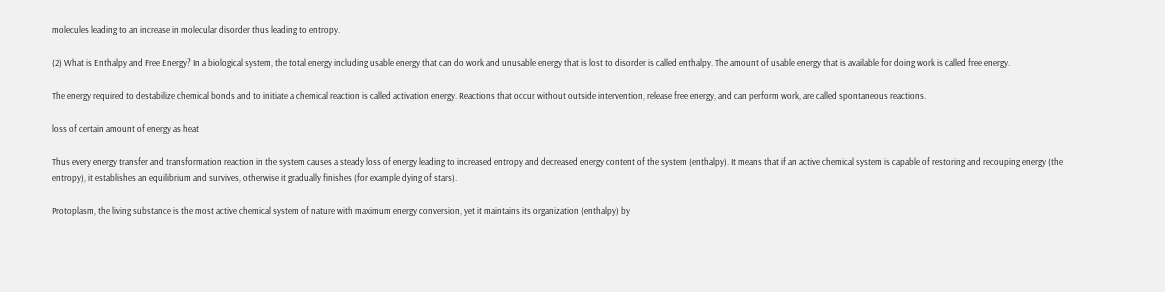molecules leading to an increase in molecular disorder thus leading to entropy.

(2) What is Enthalpy and Free Energy? In a biological system, the total energy including usable energy that can do work and unusable energy that is lost to disorder is called enthalpy. The amount of usable energy that is available for doing work is called free energy.

The energy required to destabilize chemical bonds and to initiate a chemical reaction is called activation energy. Reactions that occur without outside intervention, release free energy, and can perform work, are called spontaneous reactions.

loss of certain amount of energy as heat

Thus every energy transfer and transformation reaction in the system causes a steady loss of energy leading to increased entropy and decreased energy content of the system (enthalpy). It means that if an active chemical system is capable of restoring and recouping energy (the entropy), it establishes an equilibrium and survives, otherwise it gradually finishes (for example dying of stars).

Protoplasm, the living substance is the most active chemical system of nature with maximum energy conversion, yet it maintains its organization (enthalpy) by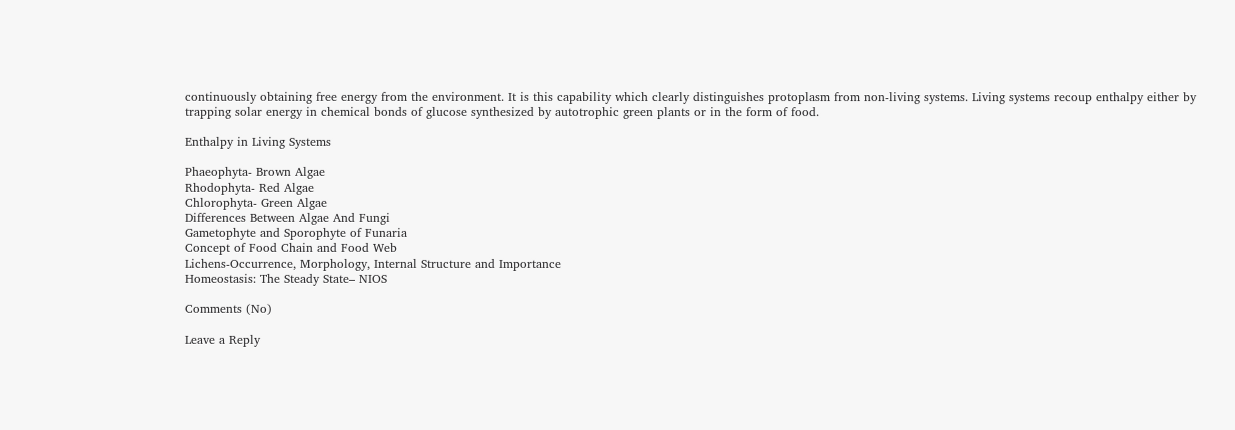continuously obtaining free energy from the environment. It is this capability which clearly distinguishes protoplasm from non-living systems. Living systems recoup enthalpy either by trapping solar energy in chemical bonds of glucose synthesized by autotrophic green plants or in the form of food.

Enthalpy in Living Systems

Phaeophyta- Brown Algae
Rhodophyta- Red Algae
Chlorophyta- Green Algae
Differences Between Algae And Fungi
Gametophyte and Sporophyte of Funaria
Concept of Food Chain and Food Web
Lichens-Occurrence, Morphology, Internal Structure and Importance
Homeostasis: The Steady State– NIOS

Comments (No)

Leave a Reply